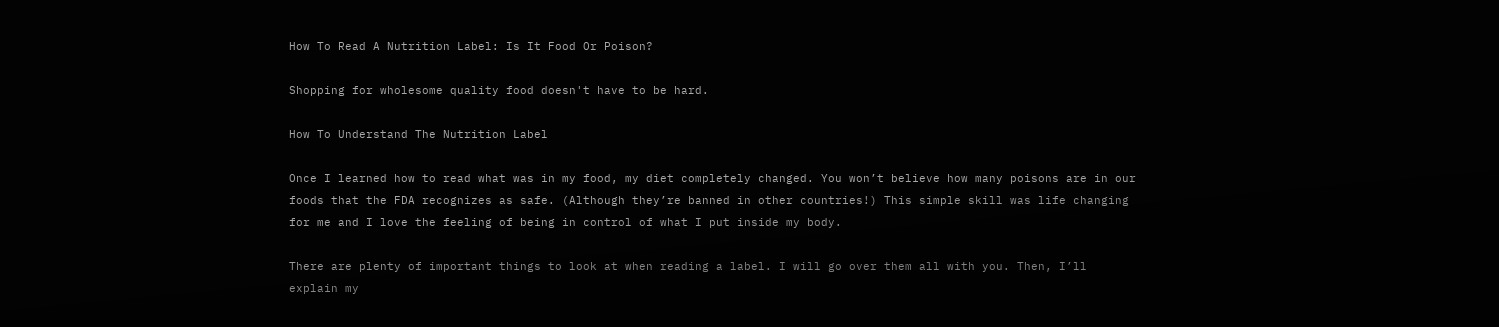How To Read A Nutrition Label: Is It Food Or Poison?

Shopping for wholesome quality food doesn't have to be hard.

How To Understand The Nutrition Label

Once I learned how to read what was in my food, my diet completely changed. You won’t believe how many poisons are in our foods that the FDA recognizes as safe. (Although they’re banned in other countries!) This simple skill was life changing for me and I love the feeling of being in control of what I put inside my body.

There are plenty of important things to look at when reading a label. I will go over them all with you. Then, I’ll explain my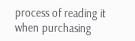process of reading it when purchasing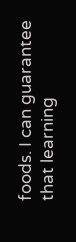foods. I can guarantee that learning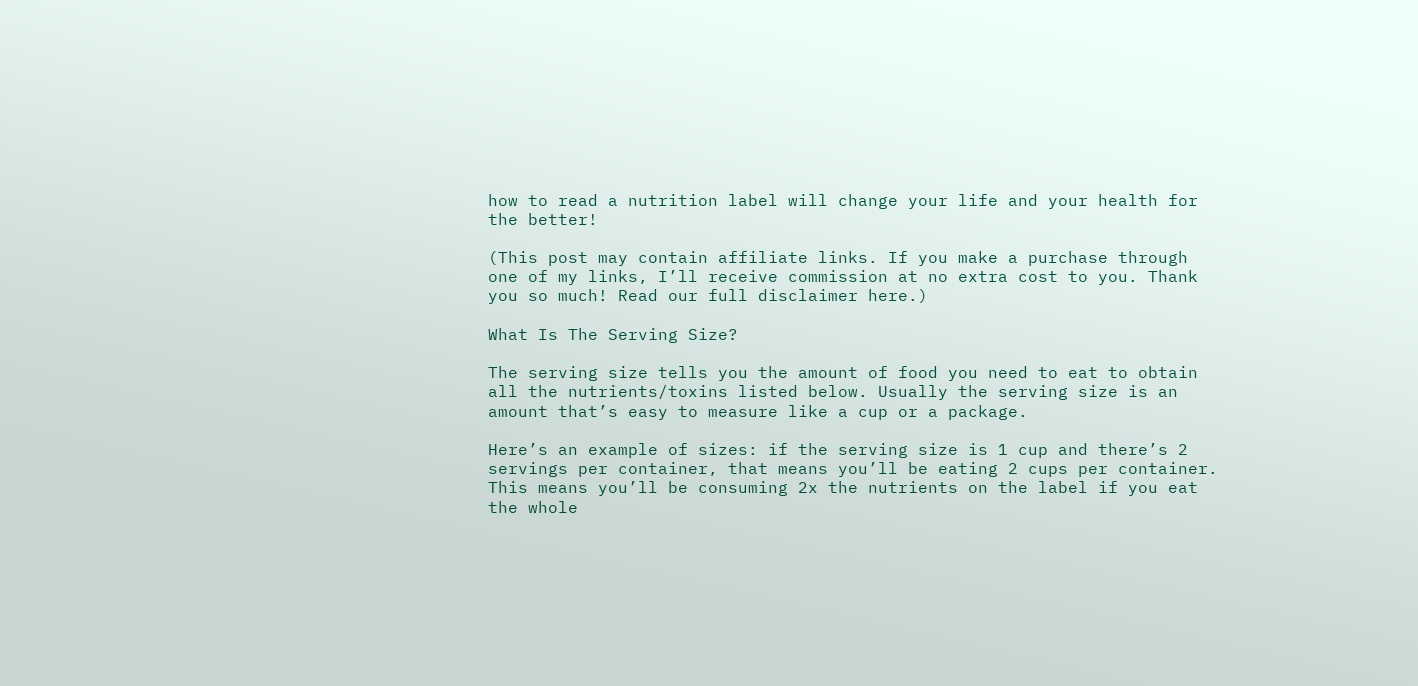how to read a nutrition label will change your life and your health for the better!

(This post may contain affiliate links. If you make a purchase through one of my links, I’ll receive commission at no extra cost to you. Thank you so much! Read our full disclaimer here.)

What Is The Serving Size?

The serving size tells you the amount of food you need to eat to obtain all the nutrients/toxins listed below. Usually the serving size is an amount that’s easy to measure like a cup or a package.

Here’s an example of sizes: if the serving size is 1 cup and there’s 2 servings per container, that means you’ll be eating 2 cups per container. This means you’ll be consuming 2x the nutrients on the label if you eat the whole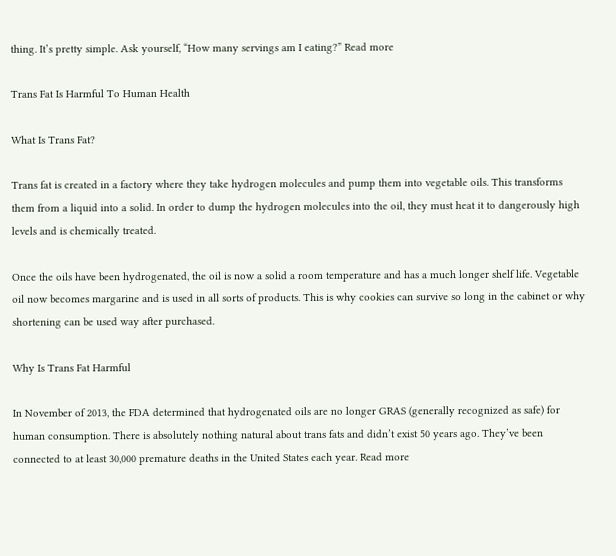thing. It’s pretty simple. Ask yourself, “How many servings am I eating?” Read more

Trans Fat Is Harmful To Human Health

What Is Trans Fat?

Trans fat is created in a factory where they take hydrogen molecules and pump them into vegetable oils. This transforms them from a liquid into a solid. In order to dump the hydrogen molecules into the oil, they must heat it to dangerously high levels and is chemically treated.

Once the oils have been hydrogenated, the oil is now a solid a room temperature and has a much longer shelf life. Vegetable oil now becomes margarine and is used in all sorts of products. This is why cookies can survive so long in the cabinet or why shortening can be used way after purchased.

Why Is Trans Fat Harmful

In November of 2013, the FDA determined that hydrogenated oils are no longer GRAS (generally recognized as safe) for human consumption. There is absolutely nothing natural about trans fats and didn’t exist 50 years ago. They’ve been connected to at least 30,000 premature deaths in the United States each year. Read more